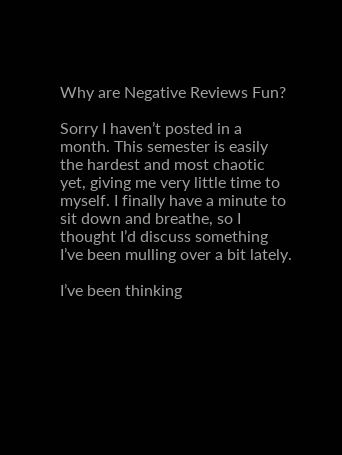Why are Negative Reviews Fun?

Sorry I haven’t posted in a month. This semester is easily the hardest and most chaotic yet, giving me very little time to myself. I finally have a minute to sit down and breathe, so I thought I’d discuss something I’ve been mulling over a bit lately.

I’ve been thinking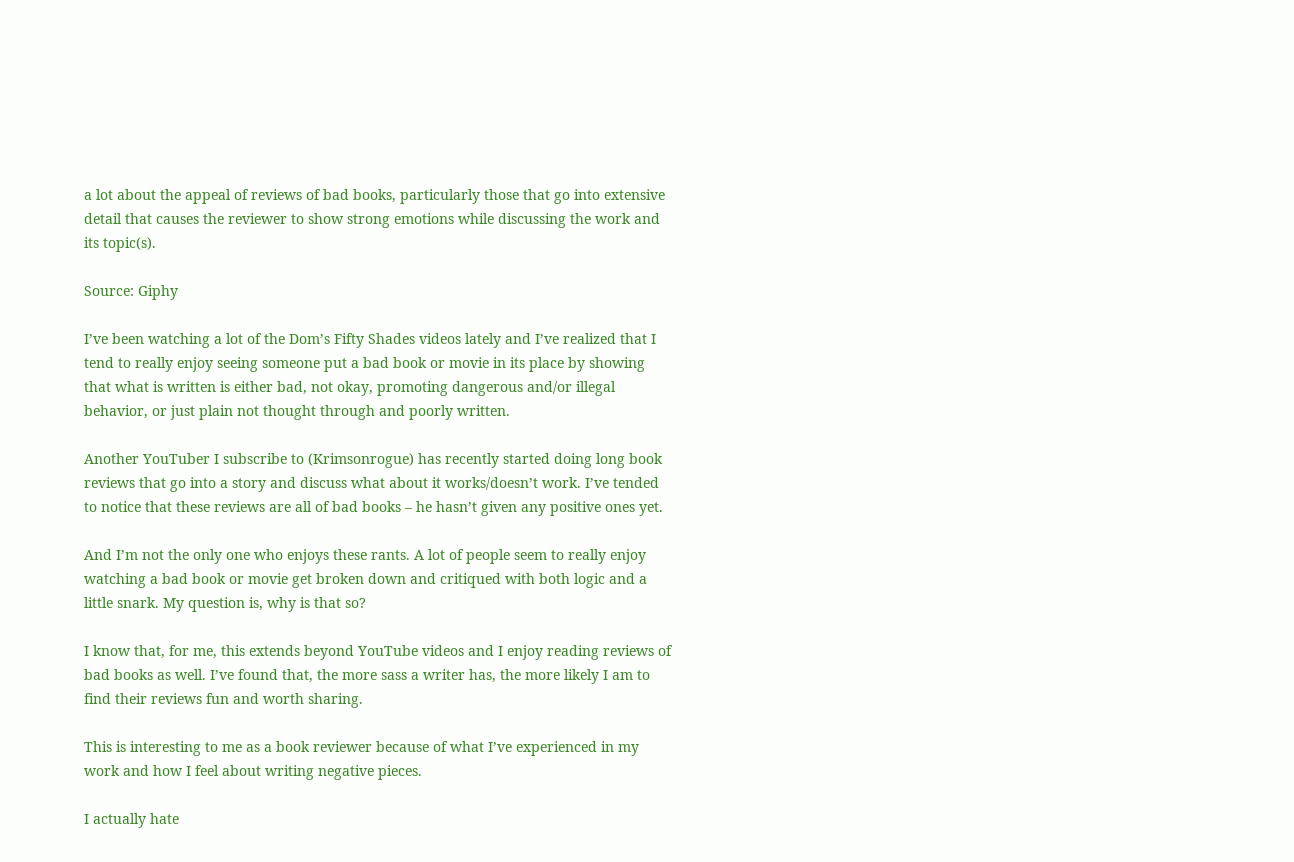a lot about the appeal of reviews of bad books, particularly those that go into extensive detail that causes the reviewer to show strong emotions while discussing the work and its topic(s).

Source: Giphy

I’ve been watching a lot of the Dom’s Fifty Shades videos lately and I’ve realized that I tend to really enjoy seeing someone put a bad book or movie in its place by showing that what is written is either bad, not okay, promoting dangerous and/or illegal behavior, or just plain not thought through and poorly written.

Another YouTuber I subscribe to (Krimsonrogue) has recently started doing long book reviews that go into a story and discuss what about it works/doesn’t work. I’ve tended to notice that these reviews are all of bad books – he hasn’t given any positive ones yet.

And I’m not the only one who enjoys these rants. A lot of people seem to really enjoy watching a bad book or movie get broken down and critiqued with both logic and a little snark. My question is, why is that so?

I know that, for me, this extends beyond YouTube videos and I enjoy reading reviews of bad books as well. I’ve found that, the more sass a writer has, the more likely I am to find their reviews fun and worth sharing.

This is interesting to me as a book reviewer because of what I’ve experienced in my work and how I feel about writing negative pieces.

I actually hate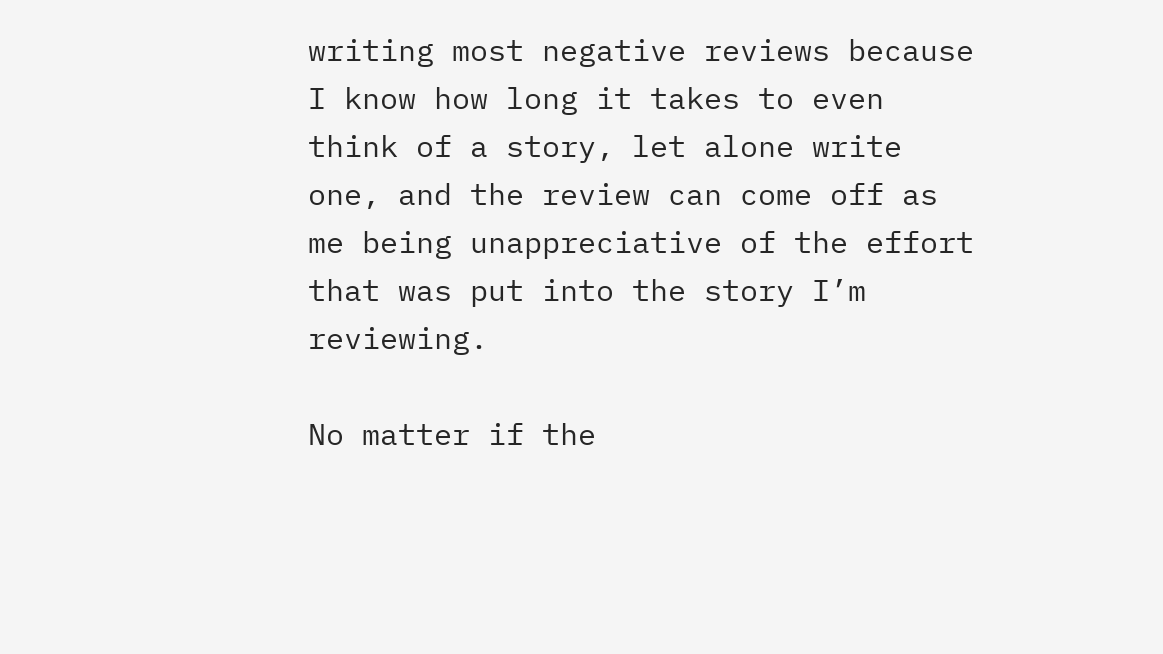writing most negative reviews because I know how long it takes to even think of a story, let alone write one, and the review can come off as me being unappreciative of the effort that was put into the story I’m reviewing.

No matter if the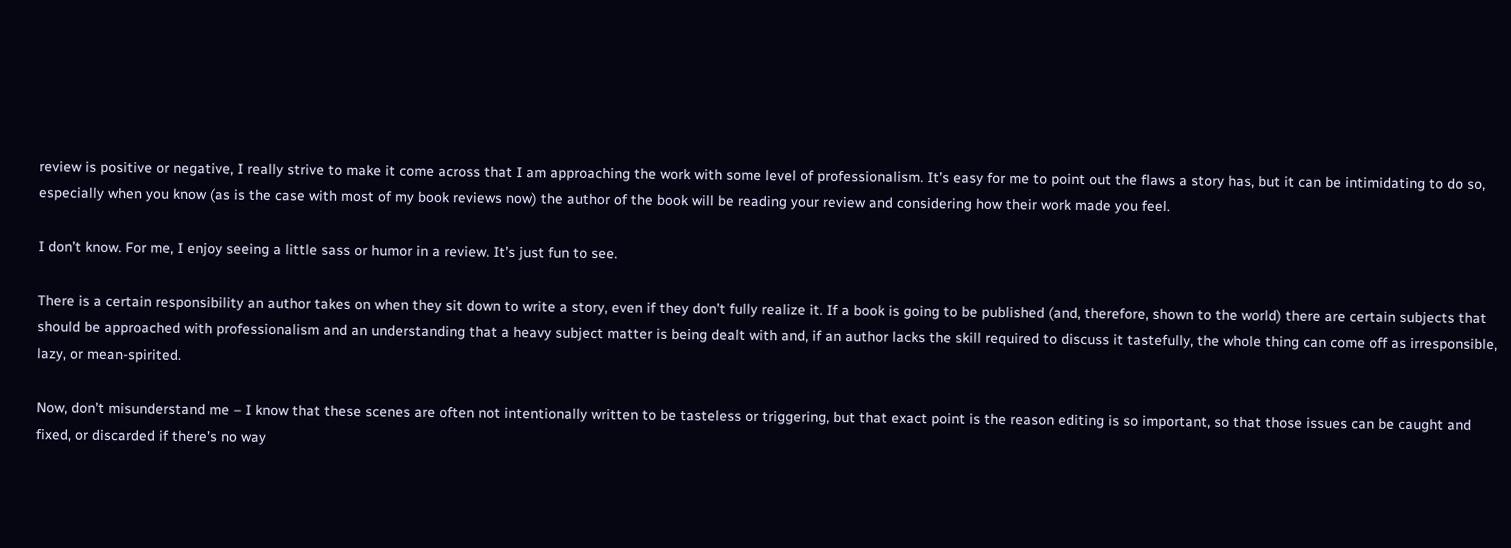review is positive or negative, I really strive to make it come across that I am approaching the work with some level of professionalism. It’s easy for me to point out the flaws a story has, but it can be intimidating to do so, especially when you know (as is the case with most of my book reviews now) the author of the book will be reading your review and considering how their work made you feel.

I don’t know. For me, I enjoy seeing a little sass or humor in a review. It’s just fun to see.

There is a certain responsibility an author takes on when they sit down to write a story, even if they don’t fully realize it. If a book is going to be published (and, therefore, shown to the world) there are certain subjects that should be approached with professionalism and an understanding that a heavy subject matter is being dealt with and, if an author lacks the skill required to discuss it tastefully, the whole thing can come off as irresponsible, lazy, or mean-spirited.

Now, don’t misunderstand me – I know that these scenes are often not intentionally written to be tasteless or triggering, but that exact point is the reason editing is so important, so that those issues can be caught and fixed, or discarded if there’s no way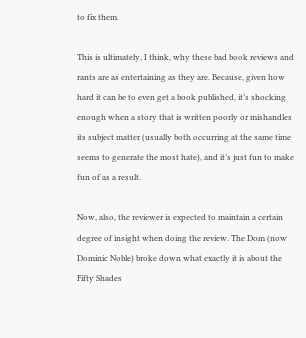to fix them.

This is ultimately, I think, why these bad book reviews and rants are as entertaining as they are. Because, given how hard it can be to even get a book published, it’s shocking enough when a story that is written poorly or mishandles its subject matter (usually both occurring at the same time seems to generate the most hate), and it’s just fun to make fun of as a result.

Now, also, the reviewer is expected to maintain a certain degree of insight when doing the review. The Dom (now Dominic Noble) broke down what exactly it is about the Fifty Shades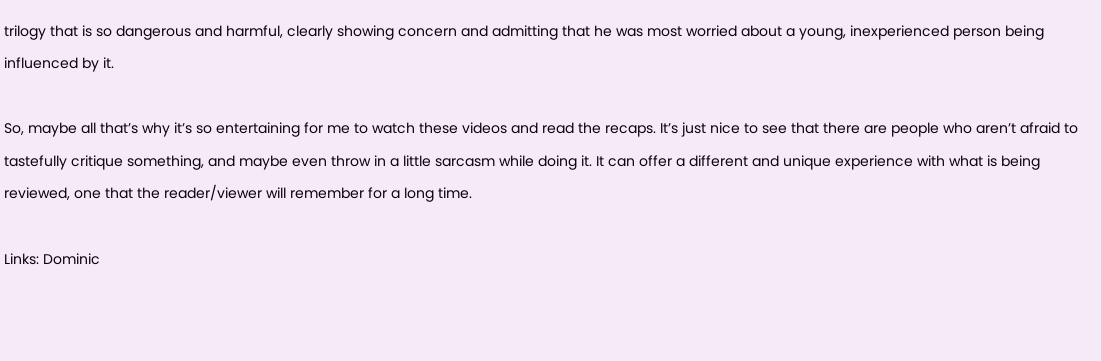trilogy that is so dangerous and harmful, clearly showing concern and admitting that he was most worried about a young, inexperienced person being influenced by it.

So, maybe all that’s why it’s so entertaining for me to watch these videos and read the recaps. It’s just nice to see that there are people who aren’t afraid to tastefully critique something, and maybe even throw in a little sarcasm while doing it. It can offer a different and unique experience with what is being reviewed, one that the reader/viewer will remember for a long time.

Links: Dominic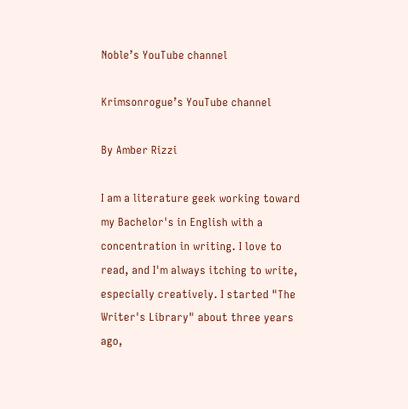Noble’s YouTube channel

Krimsonrogue’s YouTube channel

By Amber Rizzi

I am a literature geek working toward my Bachelor's in English with a concentration in writing. I love to read, and I'm always itching to write, especially creatively. I started "The Writer's Library" about three years ago,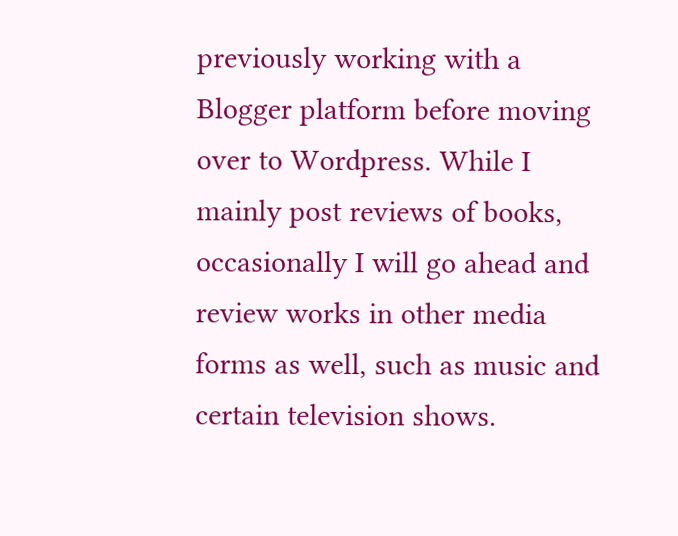previously working with a Blogger platform before moving over to Wordpress. While I mainly post reviews of books, occasionally I will go ahead and review works in other media forms as well, such as music and certain television shows.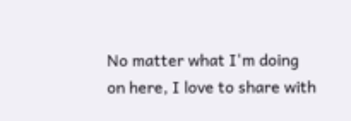No matter what I'm doing on here, I love to share with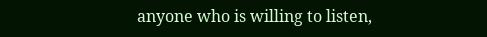anyone who is willing to listen,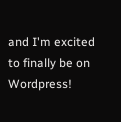and I'm excited to finally be on Wordpress!